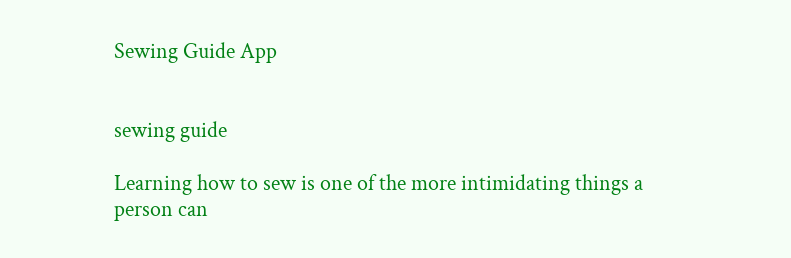Sewing Guide App


sewing guide

Learning how to sew is one of the more intimidating things a person can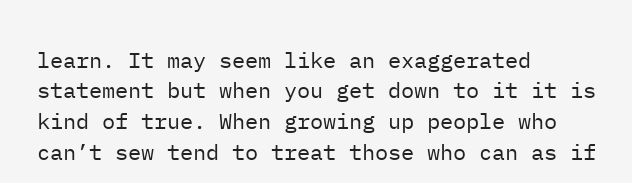learn. It may seem like an exaggerated statement but when you get down to it it is kind of true. When growing up people who can’t sew tend to treat those who can as if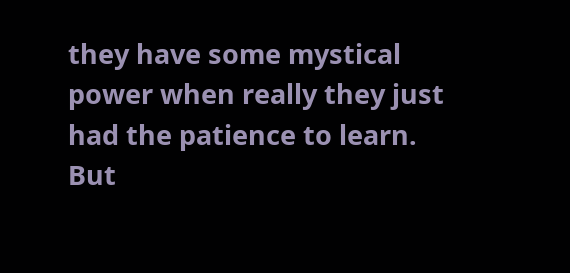they have some mystical power when really they just had the patience to learn. But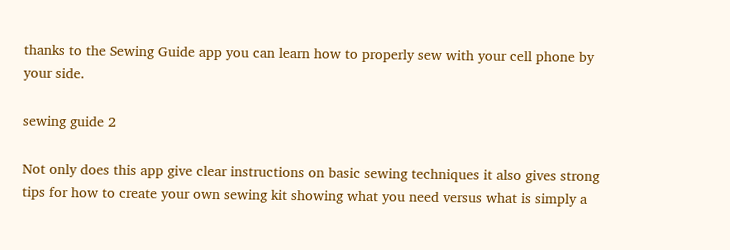thanks to the Sewing Guide app you can learn how to properly sew with your cell phone by your side.

sewing guide 2

Not only does this app give clear instructions on basic sewing techniques it also gives strong tips for how to create your own sewing kit showing what you need versus what is simply a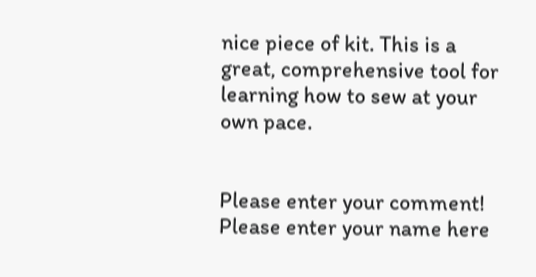nice piece of kit. This is a great, comprehensive tool for learning how to sew at your own pace.


Please enter your comment!
Please enter your name here